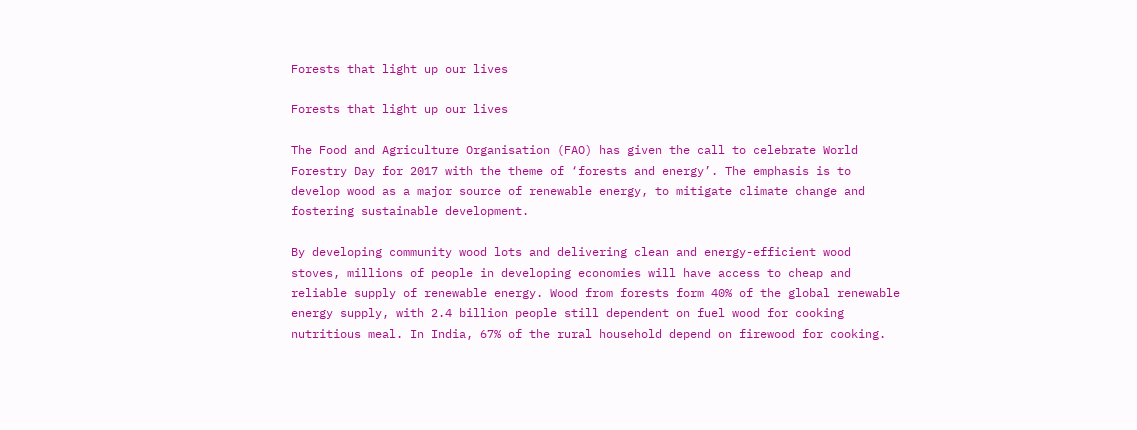Forests that light up our lives

Forests that light up our lives

The Food and Agriculture Organisation (FAO) has given the call to celebrate World Forestry Day for 2017 with the theme of ‘forests and energy’. The emphasis is to develop wood as a major source of renewable energy, to mitigate climate change and fostering sustainable development.

By developing community wood lots and delivering clean and energy-efficient wood stoves, millions of people in developing economies will have access to cheap and reliable supply of renewable energy. Wood from forests form 40% of the global renewable energy supply, with 2.4 billion people still dependent on fuel wood for cooking nutritious meal. In India, 67% of the rural household depend on firewood for cooking.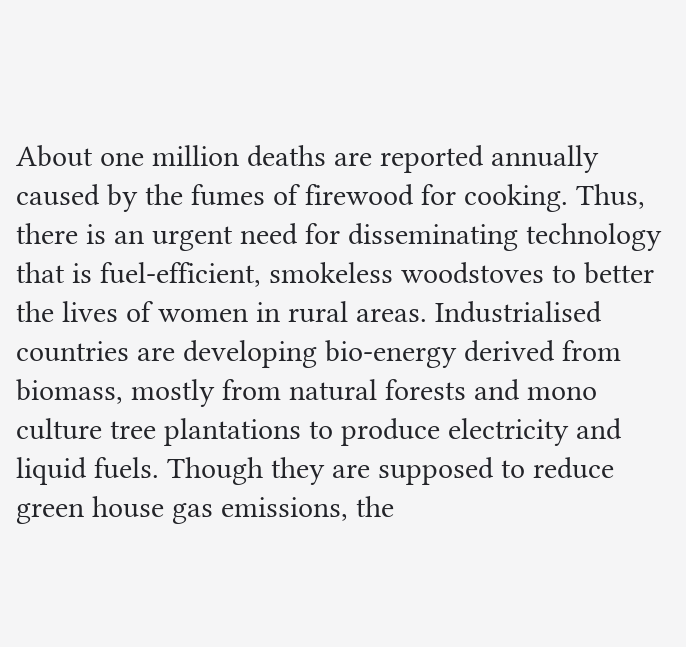About one million deaths are reported annually caused by the fumes of firewood for cooking. Thus, there is an urgent need for disseminating technology that is fuel-efficient, smokeless woodstoves to better the lives of women in rural areas. Industrialised countries are developing bio-energy derived from biomass, mostly from natural forests and mono culture tree plantations to produce electricity and liquid fuels. Though they are supposed to reduce green house gas emissions, the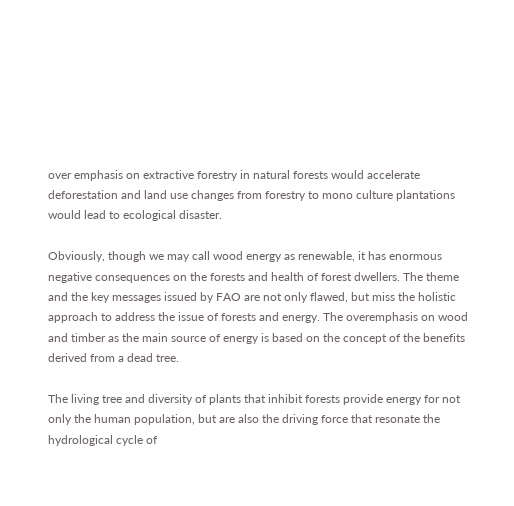over emphasis on extractive forestry in natural forests would accelerate deforestation and land use changes from forestry to mono culture plantations would lead to ecological disaster.

Obviously, though we may call wood energy as renewable, it has enormous negative consequences on the forests and health of forest dwellers. The theme and the key messages issued by FAO are not only flawed, but miss the holistic approach to address the issue of forests and energy. The overemphasis on wood and timber as the main source of energy is based on the concept of the benefits derived from a dead tree.

The living tree and diversity of plants that inhibit forests provide energy for not only the human population, but are also the driving force that resonate the hydrological cycle of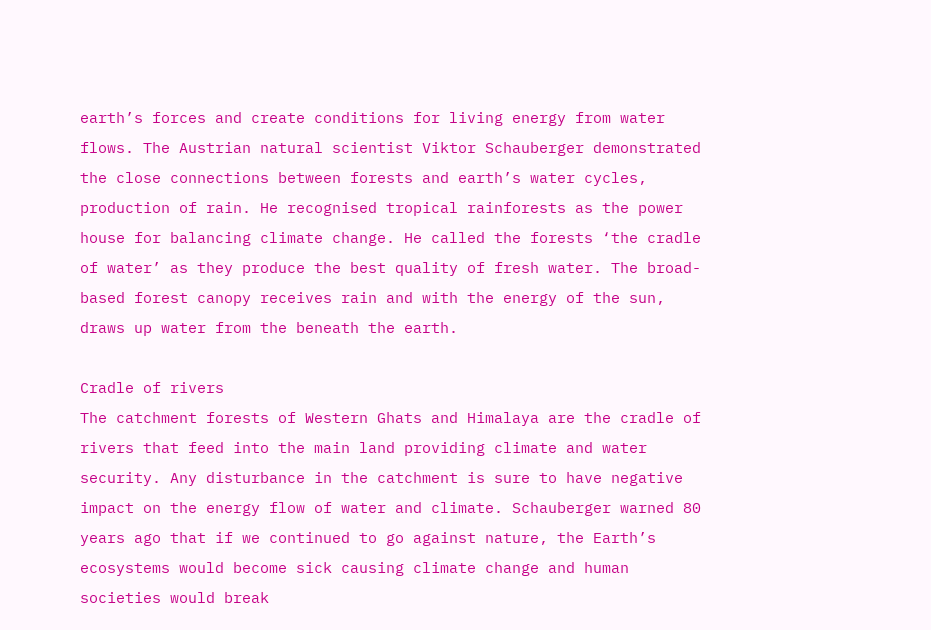earth’s forces and create conditions for living energy from water flows. The Austrian natural scientist Viktor Schauberger demonstrated the close connections between forests and earth’s water cycles, production of rain. He recognised tropical rainforests as the power house for balancing climate change. He called the forests ‘the cradle of water’ as they produce the best quality of fresh water. The broad-based forest canopy receives rain and with the energy of the sun, draws up water from the beneath the earth.

Cradle of rivers
The catchment forests of Western Ghats and Himalaya are the cradle of rivers that feed into the main land providing climate and water security. Any disturbance in the catchment is sure to have negative impact on the energy flow of water and climate. Schauberger warned 80 years ago that if we continued to go against nature, the Earth’s ecosystems would become sick causing climate change and human societies would break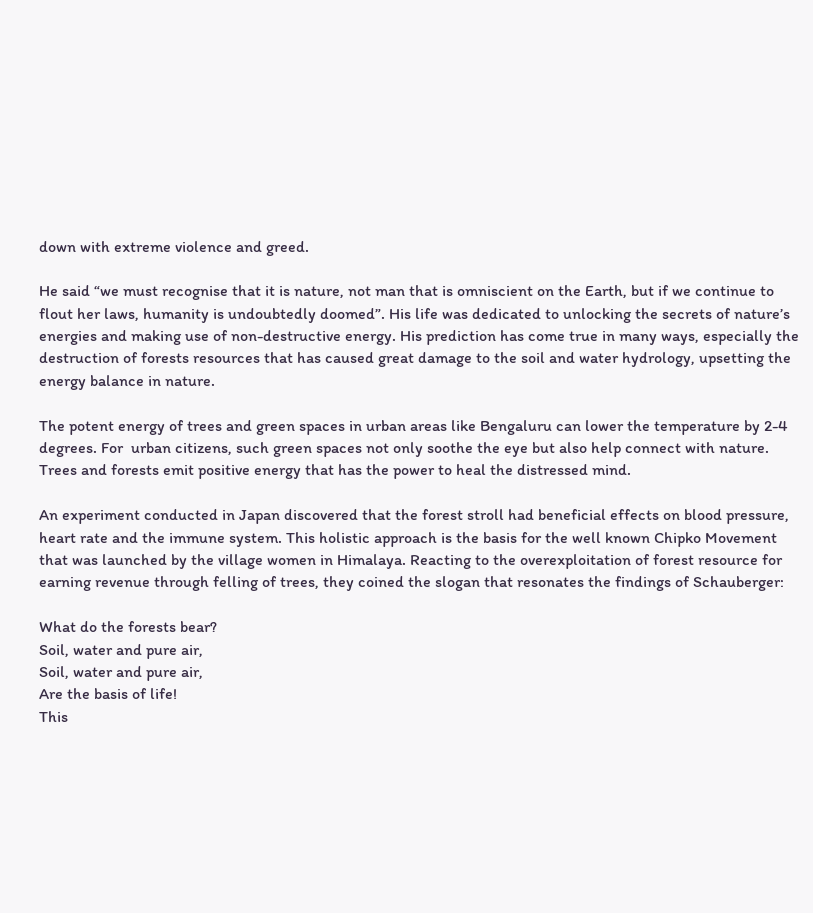down with extreme violence and greed.

He said “we must recognise that it is nature, not man that is omniscient on the Earth, but if we continue to flout her laws, humanity is undoubtedly doomed”. His life was dedicated to unlocking the secrets of nature’s energies and making use of non-destructive energy. His prediction has come true in many ways, especially the destruction of forests resources that has caused great damage to the soil and water hydrology, upsetting the energy balance in nature.

The potent energy of trees and green spaces in urban areas like Bengaluru can lower the temperature by 2-4 degrees. For  urban citizens, such green spaces not only soothe the eye but also help connect with nature. Trees and forests emit positive energy that has the power to heal the distressed mind.

An experiment conducted in Japan discovered that the forest stroll had beneficial effects on blood pressure, heart rate and the immune system. This holistic approach is the basis for the well known Chipko Movement that was launched by the village women in Himalaya. Reacting to the overexploitation of forest resource for earning revenue through felling of trees, they coined the slogan that resonates the findings of Schauberger:

What do the forests bear?
Soil, water and pure air,
Soil, water and pure air,
Are the basis of life!
This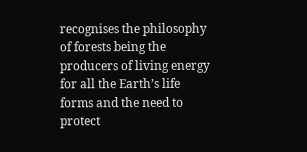recognises the philosophy of forests being the producers of living energy for all the Earth’s life forms and the need to protect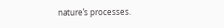nature’s processes.